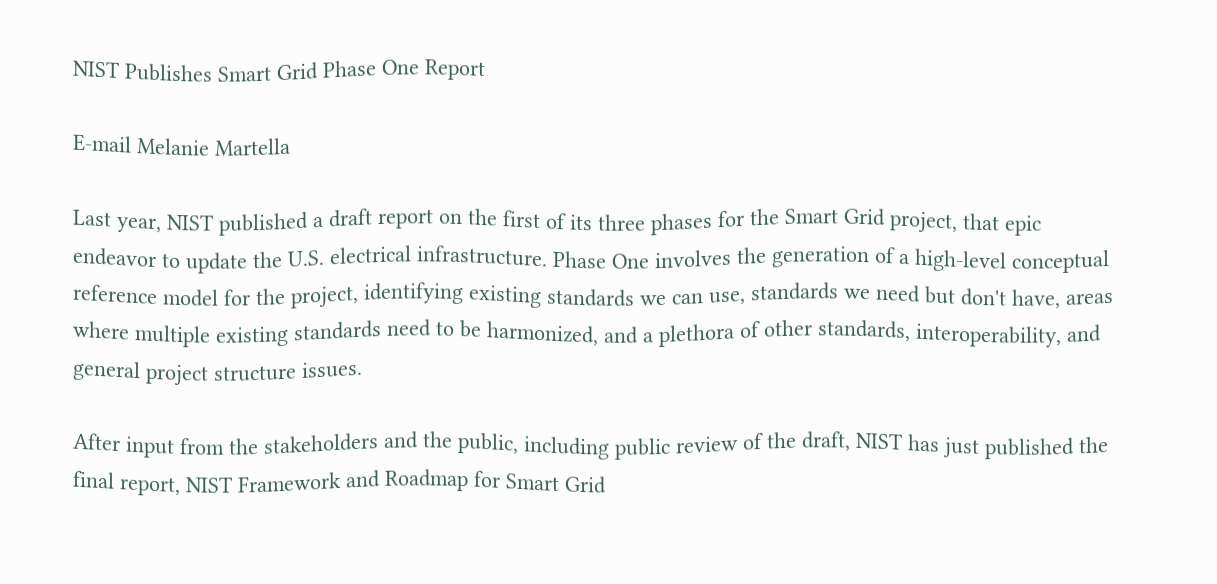NIST Publishes Smart Grid Phase One Report

E-mail Melanie Martella

Last year, NIST published a draft report on the first of its three phases for the Smart Grid project, that epic endeavor to update the U.S. electrical infrastructure. Phase One involves the generation of a high-level conceptual reference model for the project, identifying existing standards we can use, standards we need but don't have, areas where multiple existing standards need to be harmonized, and a plethora of other standards, interoperability, and general project structure issues.

After input from the stakeholders and the public, including public review of the draft, NIST has just published the final report, NIST Framework and Roadmap for Smart Grid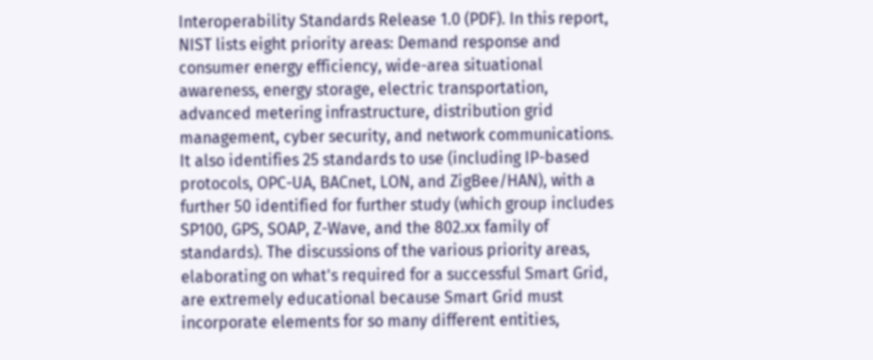Interoperability Standards Release 1.0 (PDF). In this report, NIST lists eight priority areas: Demand response and consumer energy efficiency, wide-area situational awareness, energy storage, electric transportation, advanced metering infrastructure, distribution grid management, cyber security, and network communications. It also identifies 25 standards to use (including IP-based protocols, OPC-UA, BACnet, LON, and ZigBee/HAN), with a further 50 identified for further study (which group includes SP100, GPS, SOAP, Z-Wave, and the 802.xx family of standards). The discussions of the various priority areas, elaborating on what's required for a successful Smart Grid, are extremely educational because Smart Grid must incorporate elements for so many different entities,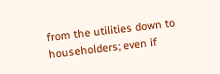from the utilities down to householders; even if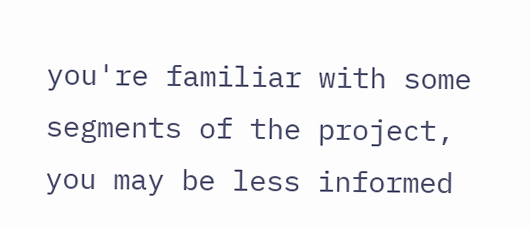you're familiar with some segments of the project, you may be less informed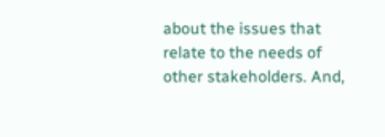about the issues that relate to the needs of other stakeholders. And,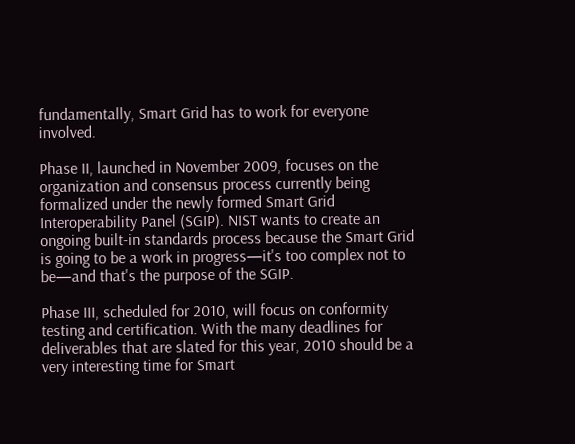fundamentally, Smart Grid has to work for everyone involved.

Phase II, launched in November 2009, focuses on the organization and consensus process currently being formalized under the newly formed Smart Grid Interoperability Panel (SGIP). NIST wants to create an ongoing built-in standards process because the Smart Grid is going to be a work in progress—it's too complex not to be—and that's the purpose of the SGIP.

Phase III, scheduled for 2010, will focus on conformity testing and certification. With the many deadlines for deliverables that are slated for this year, 2010 should be a very interesting time for Smart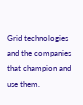Grid technologies and the companies that champion and use them.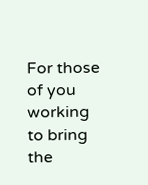For those of you working to bring the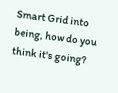Smart Grid into being, how do you think it's going?